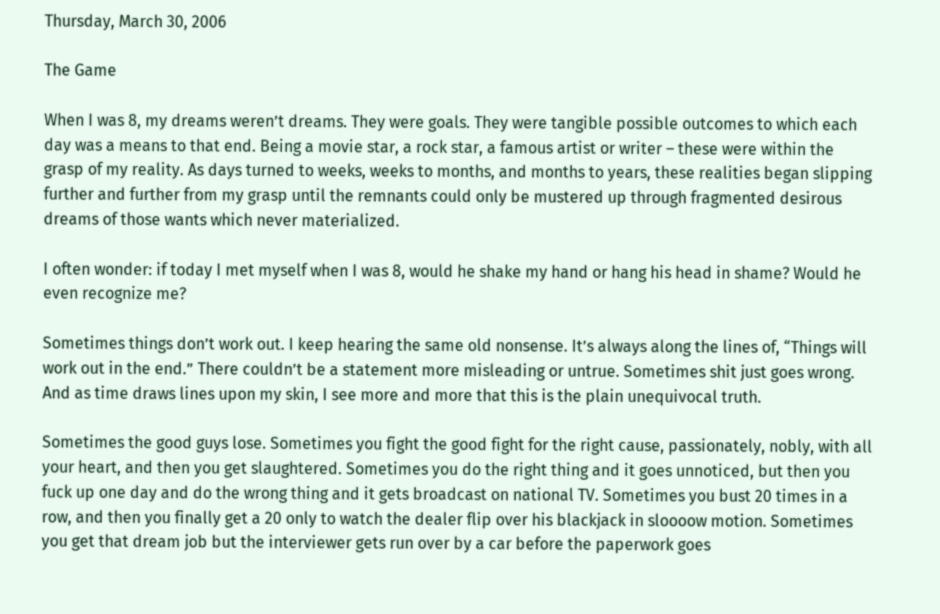Thursday, March 30, 2006

The Game

When I was 8, my dreams weren’t dreams. They were goals. They were tangible possible outcomes to which each day was a means to that end. Being a movie star, a rock star, a famous artist or writer – these were within the grasp of my reality. As days turned to weeks, weeks to months, and months to years, these realities began slipping further and further from my grasp until the remnants could only be mustered up through fragmented desirous dreams of those wants which never materialized.

I often wonder: if today I met myself when I was 8, would he shake my hand or hang his head in shame? Would he even recognize me?

Sometimes things don’t work out. I keep hearing the same old nonsense. It’s always along the lines of, “Things will work out in the end.” There couldn’t be a statement more misleading or untrue. Sometimes shit just goes wrong. And as time draws lines upon my skin, I see more and more that this is the plain unequivocal truth.

Sometimes the good guys lose. Sometimes you fight the good fight for the right cause, passionately, nobly, with all your heart, and then you get slaughtered. Sometimes you do the right thing and it goes unnoticed, but then you fuck up one day and do the wrong thing and it gets broadcast on national TV. Sometimes you bust 20 times in a row, and then you finally get a 20 only to watch the dealer flip over his blackjack in sloooow motion. Sometimes you get that dream job but the interviewer gets run over by a car before the paperwork goes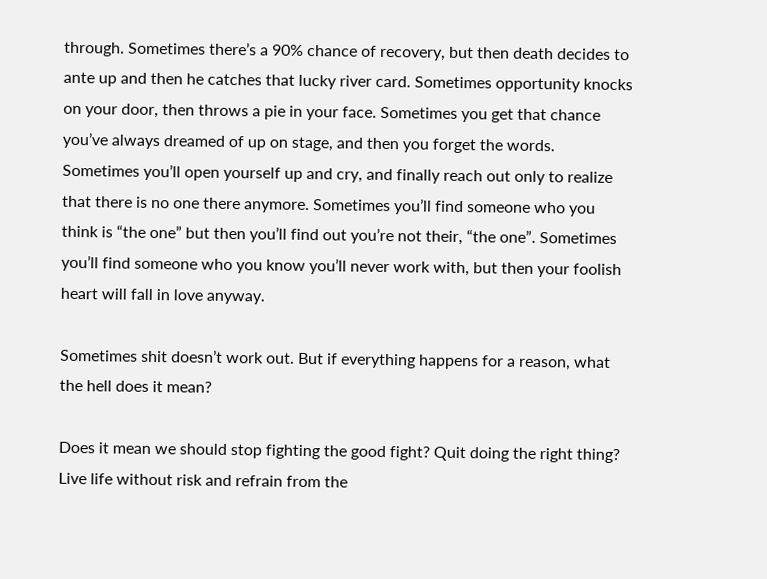through. Sometimes there’s a 90% chance of recovery, but then death decides to ante up and then he catches that lucky river card. Sometimes opportunity knocks on your door, then throws a pie in your face. Sometimes you get that chance you’ve always dreamed of up on stage, and then you forget the words. Sometimes you’ll open yourself up and cry, and finally reach out only to realize that there is no one there anymore. Sometimes you’ll find someone who you think is “the one” but then you’ll find out you’re not their, “the one”. Sometimes you’ll find someone who you know you’ll never work with, but then your foolish heart will fall in love anyway.

Sometimes shit doesn’t work out. But if everything happens for a reason, what the hell does it mean?

Does it mean we should stop fighting the good fight? Quit doing the right thing? Live life without risk and refrain from the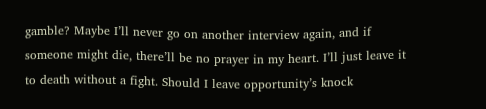gamble? Maybe I’ll never go on another interview again, and if someone might die, there’ll be no prayer in my heart. I’ll just leave it to death without a fight. Should I leave opportunity’s knock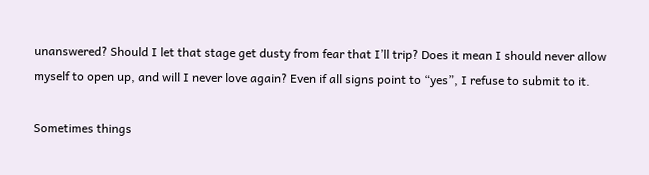unanswered? Should I let that stage get dusty from fear that I’ll trip? Does it mean I should never allow myself to open up, and will I never love again? Even if all signs point to “yes”, I refuse to submit to it.

Sometimes things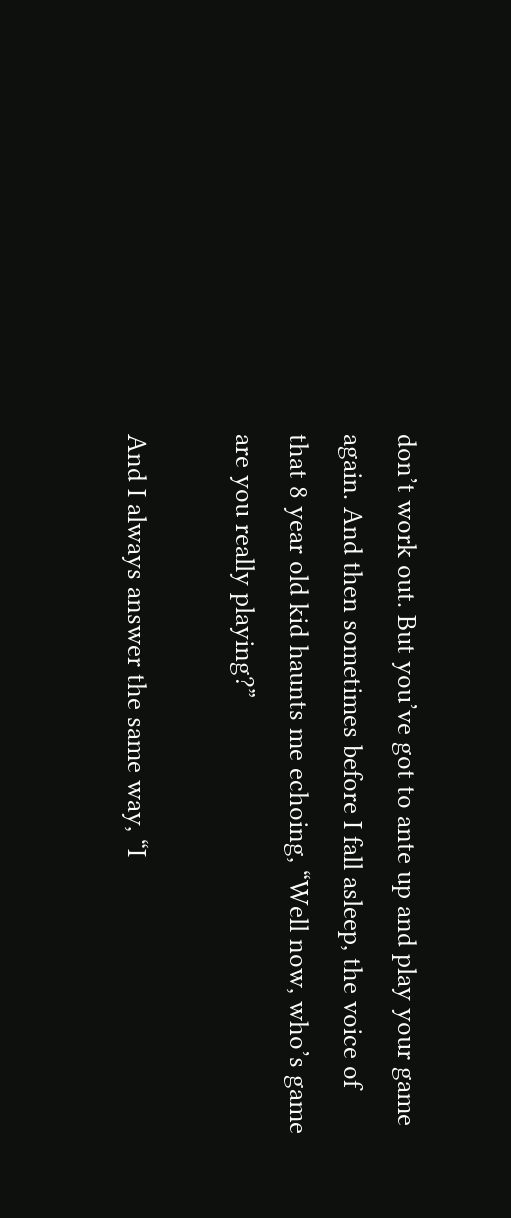don’t work out. But you’ve got to ante up and play your game again. And then sometimes before I fall asleep, the voice of that 8 year old kid haunts me echoing, “Well now, who’s game are you really playing?”

And I always answer the same way, “I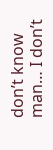don’t know man… I don’t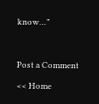know…”



Post a Comment

<< Home